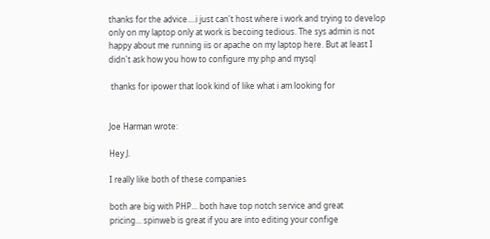thanks for the advice....i just can't host where i work and trying to develop only on my laptop only at work is becoing tedious. The sys admin is not happy about me running iis or apache on my laptop here. But at least I didn't ask how you how to configure my php and mysql

 thanks for ipower that look kind of like what i am looking for


Joe Harman wrote:

Hey J.

I really like both of these companies

both are big with PHP... both have top notch service and great
pricing... spinweb is great if you are into editing your confige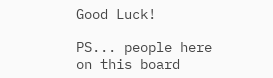Good Luck!

PS... people here on this board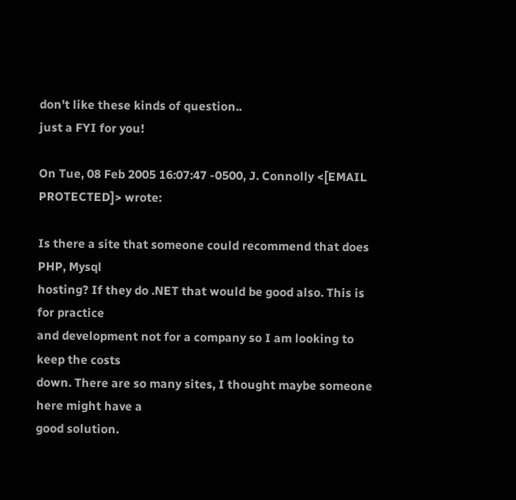don't like these kinds of question..
just a FYI for you!

On Tue, 08 Feb 2005 16:07:47 -0500, J. Connolly <[EMAIL PROTECTED]> wrote:

Is there a site that someone could recommend that does PHP, Mysql
hosting? If they do .NET that would be good also. This is for practice
and development not for a company so I am looking to keep the costs
down. There are so many sites, I thought maybe someone here might have a
good solution.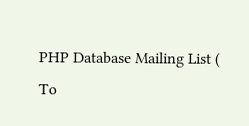PHP Database Mailing List (
To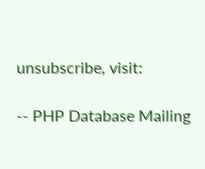unsubscribe, visit:

-- PHP Database Mailing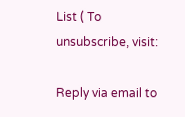List ( To unsubscribe, visit:

Reply via email to